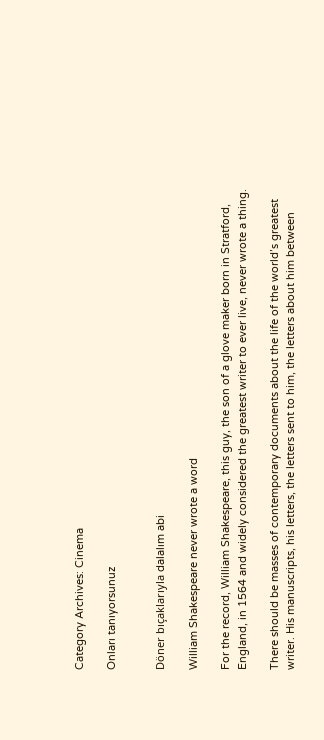Category Archives: Cinema

Onları tanıyorsunuz


Döner bıçaklarıyla dalalım abi

William Shakespeare never wrote a word

For the record, William Shakespeare, this guy, the son of a glove maker born in Stratford, England, in 1564 and widely considered the greatest writer to ever live, never wrote a thing.

There should be masses of contemporary documents about the life of the world’s greatest writer. His manuscripts, his letters, the letters sent to him, the letters about him between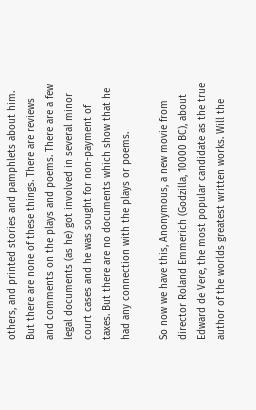others, and printed stories and pamphlets about him. But there are none of these things. There are reviews and comments on the plays and poems. There are a few legal documents (as he) got involved in several minor court cases and he was sought for non-payment of taxes. But there are no documents which show that he had any connection with the plays or poems.

So now we have this, Anonymous, a new movie from director Roland Emmerich (Godzilla, 10000 BC), about Edward de Vere, the most popular candidate as the true author of the worlds greatest written works. Will the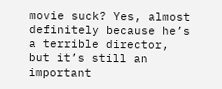movie suck? Yes, almost definitely because he’s a terrible director, but it’s still an important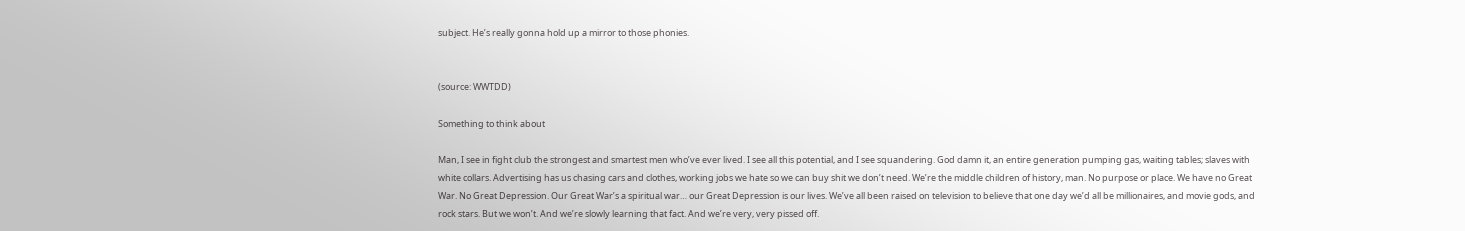subject. He’s really gonna hold up a mirror to those phonies.


(source: WWTDD)

Something to think about

Man, I see in fight club the strongest and smartest men who’ve ever lived. I see all this potential, and I see squandering. God damn it, an entire generation pumping gas, waiting tables; slaves with white collars. Advertising has us chasing cars and clothes, working jobs we hate so we can buy shit we don’t need. We’re the middle children of history, man. No purpose or place. We have no Great War. No Great Depression. Our Great War’s a spiritual war… our Great Depression is our lives. We’ve all been raised on television to believe that one day we’d all be millionaires, and movie gods, and rock stars. But we won’t. And we’re slowly learning that fact. And we’re very, very pissed off.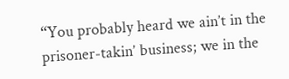“You probably heard we ain’t in the prisoner-takin’ business; we in the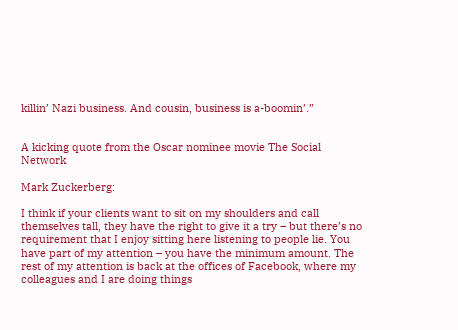killin’ Nazi business. And cousin, business is a-boomin’.”


A kicking quote from the Oscar nominee movie The Social Network

Mark Zuckerberg:

I think if your clients want to sit on my shoulders and call themselves tall, they have the right to give it a try – but there’s no requirement that I enjoy sitting here listening to people lie. You have part of my attention – you have the minimum amount. The rest of my attention is back at the offices of Facebook, where my colleagues and I are doing things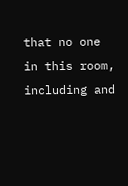that no one in this room, including and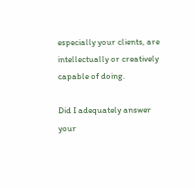especially your clients, are intellectually or creatively capable of doing.

Did I adequately answer your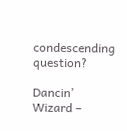condescending question?

Dancin’ Wizard –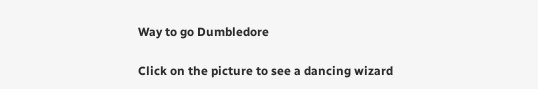Way to go Dumbledore

Click on the picture to see a dancing wizard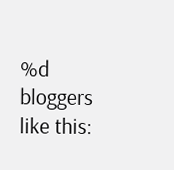%d bloggers like this: